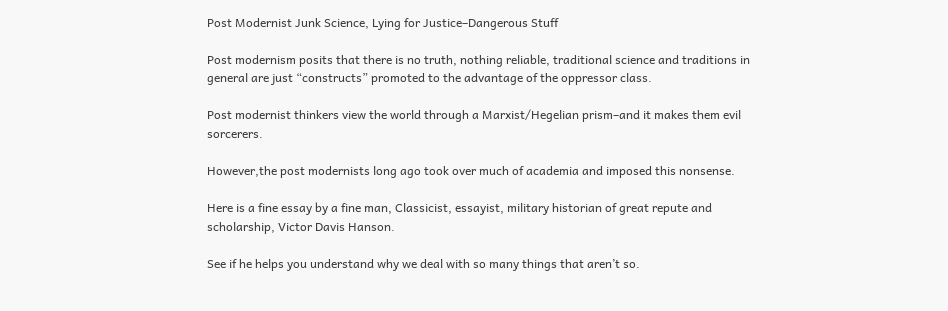Post Modernist Junk Science, Lying for Justice–Dangerous Stuff

Post modernism posits that there is no truth, nothing reliable, traditional science and traditions in general are just “constructs” promoted to the advantage of the oppressor class.

Post modernist thinkers view the world through a Marxist/Hegelian prism–and it makes them evil sorcerers.

However,the post modernists long ago took over much of academia and imposed this nonsense.

Here is a fine essay by a fine man, Classicist, essayist, military historian of great repute and scholarship, Victor Davis Hanson.

See if he helps you understand why we deal with so many things that aren’t so.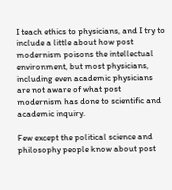I teach ethics to physicians, and I try to include a little about how post modernism poisons the intellectual environment, but most physicians, including even academic physicians are not aware of what post modernism has done to scientific and academic inquiry.

Few except the political science and philosophy people know about post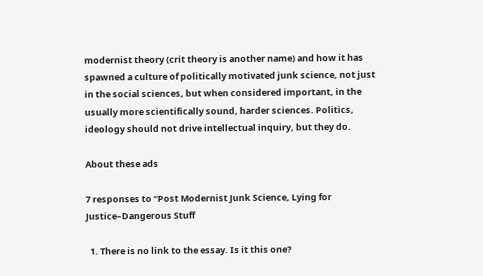modernist theory (crit theory is another name) and how it has spawned a culture of politically motivated junk science, not just in the social sciences, but when considered important, in the usually more scientifically sound, harder sciences. Politics, ideology should not drive intellectual inquiry, but they do.

About these ads

7 responses to “Post Modernist Junk Science, Lying for Justice–Dangerous Stuff

  1. There is no link to the essay. Is it this one?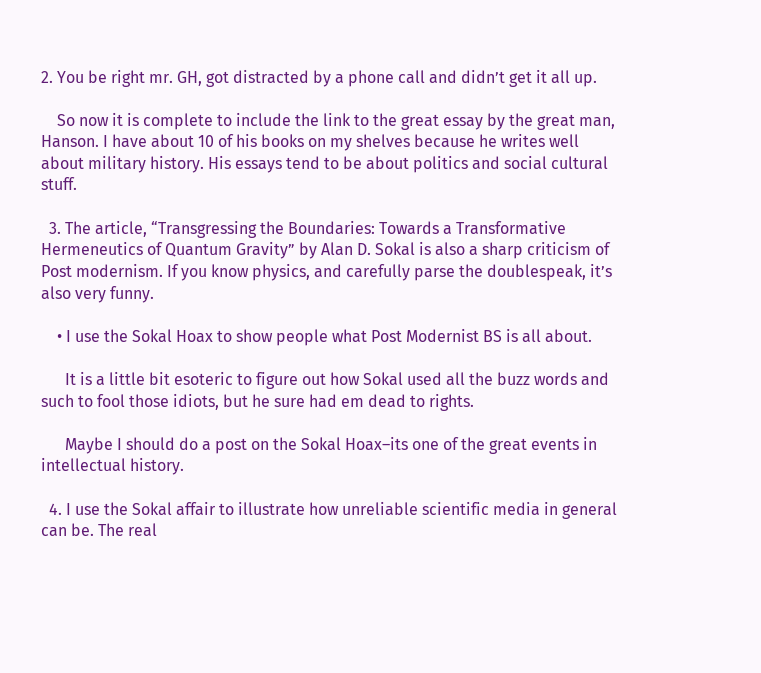2. You be right mr. GH, got distracted by a phone call and didn’t get it all up.

    So now it is complete to include the link to the great essay by the great man, Hanson. I have about 10 of his books on my shelves because he writes well about military history. His essays tend to be about politics and social cultural stuff.

  3. The article, “Transgressing the Boundaries: Towards a Transformative Hermeneutics of Quantum Gravity” by Alan D. Sokal is also a sharp criticism of Post modernism. If you know physics, and carefully parse the doublespeak, it’s also very funny.

    • I use the Sokal Hoax to show people what Post Modernist BS is all about.

      It is a little bit esoteric to figure out how Sokal used all the buzz words and such to fool those idiots, but he sure had em dead to rights.

      Maybe I should do a post on the Sokal Hoax–its one of the great events in intellectual history.

  4. I use the Sokal affair to illustrate how unreliable scientific media in general can be. The real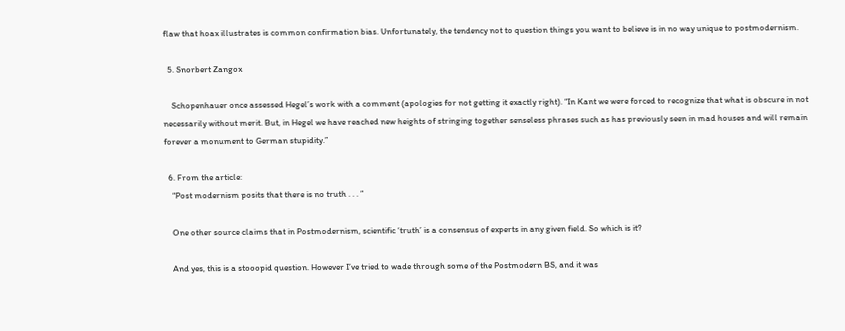flaw that hoax illustrates is common confirmation bias. Unfortunately, the tendency not to question things you want to believe is in no way unique to postmodernism.

  5. Snorbert Zangox

    Schopenhauer once assessed Hegel’s work with a comment (apologies for not getting it exactly right). “In Kant we were forced to recognize that what is obscure in not necessarily without merit. But, in Hegel we have reached new heights of stringing together senseless phrases such as has previously seen in mad houses and will remain forever a monument to German stupidity.”

  6. From the article:
    “Post modernism posits that there is no truth . . . ”

    One other source claims that in Postmodernism, scientific ‘truth’ is a consensus of experts in any given field. So which is it?

    And yes, this is a stooopid question. However I’ve tried to wade through some of the Postmodern BS, and it was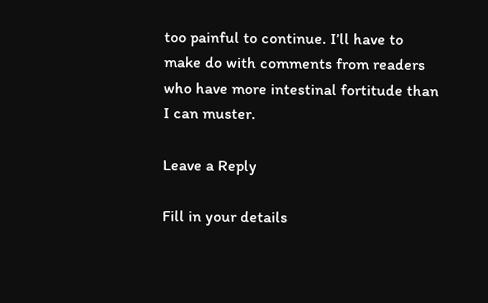too painful to continue. I’ll have to make do with comments from readers who have more intestinal fortitude than I can muster.

Leave a Reply

Fill in your details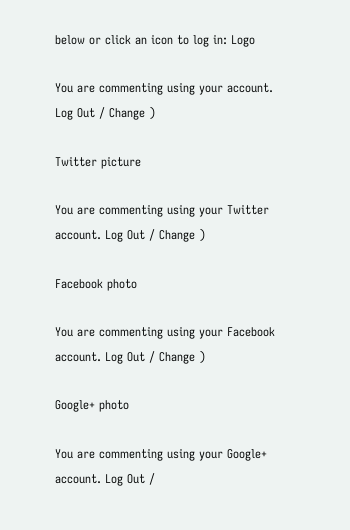below or click an icon to log in: Logo

You are commenting using your account. Log Out / Change )

Twitter picture

You are commenting using your Twitter account. Log Out / Change )

Facebook photo

You are commenting using your Facebook account. Log Out / Change )

Google+ photo

You are commenting using your Google+ account. Log Out /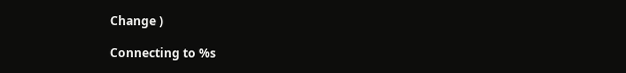Change )

Connecting to %s